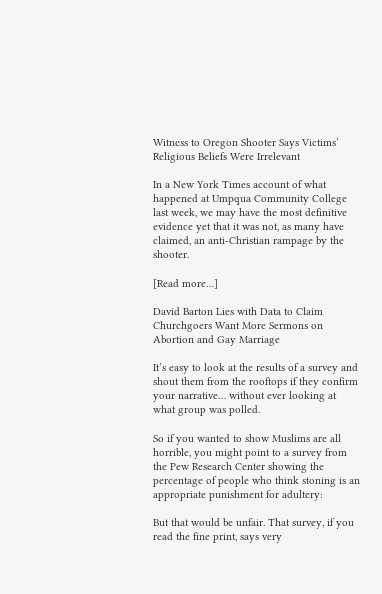Witness to Oregon Shooter Says Victims’ Religious Beliefs Were Irrelevant

In a New York Times account of what happened at Umpqua Community College last week, we may have the most definitive evidence yet that it was not, as many have claimed, an anti-Christian rampage by the shooter.

[Read more…]

David Barton Lies with Data to Claim Churchgoers Want More Sermons on Abortion and Gay Marriage

It’s easy to look at the results of a survey and shout them from the rooftops if they confirm your narrative… without ever looking at what group was polled.

So if you wanted to show Muslims are all horrible, you might point to a survey from the Pew Research Center showing the percentage of people who think stoning is an appropriate punishment for adultery:

But that would be unfair. That survey, if you read the fine print, says very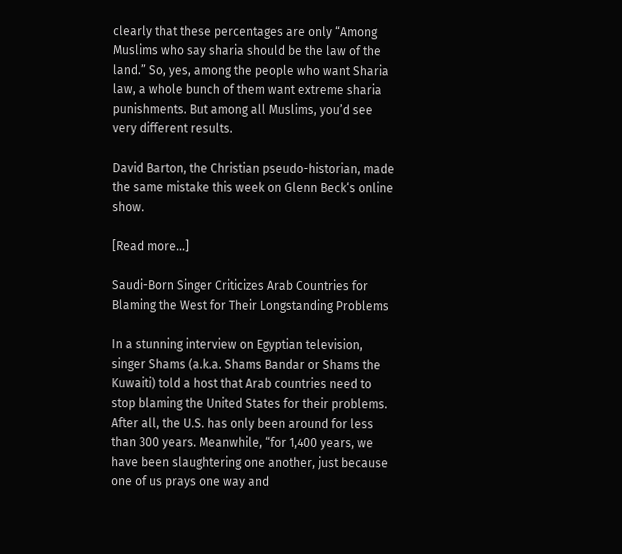clearly that these percentages are only “Among Muslims who say sharia should be the law of the land.” So, yes, among the people who want Sharia law, a whole bunch of them want extreme sharia punishments. But among all Muslims, you’d see very different results.

David Barton, the Christian pseudo-historian, made the same mistake this week on Glenn Beck‘s online show.

[Read more…]

Saudi-Born Singer Criticizes Arab Countries for Blaming the West for Their Longstanding Problems

In a stunning interview on Egyptian television, singer Shams (a.k.a. Shams Bandar or Shams the Kuwaiti) told a host that Arab countries need to stop blaming the United States for their problems. After all, the U.S. has only been around for less than 300 years. Meanwhile, “for 1,400 years, we have been slaughtering one another, just because one of us prays one way and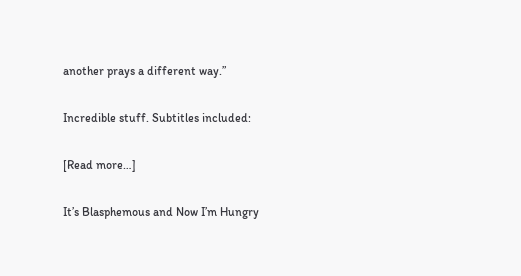another prays a different way.”

Incredible stuff. Subtitles included:

[Read more…]

It’s Blasphemous and Now I’m Hungry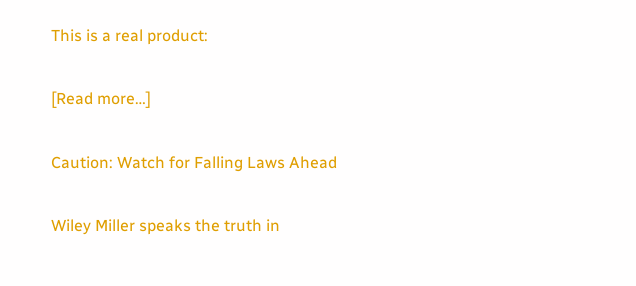This is a real product:

[Read more…]

Caution: Watch for Falling Laws Ahead

Wiley Miller speaks the truth in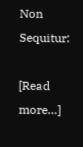Non Sequitur:

[Read more…]